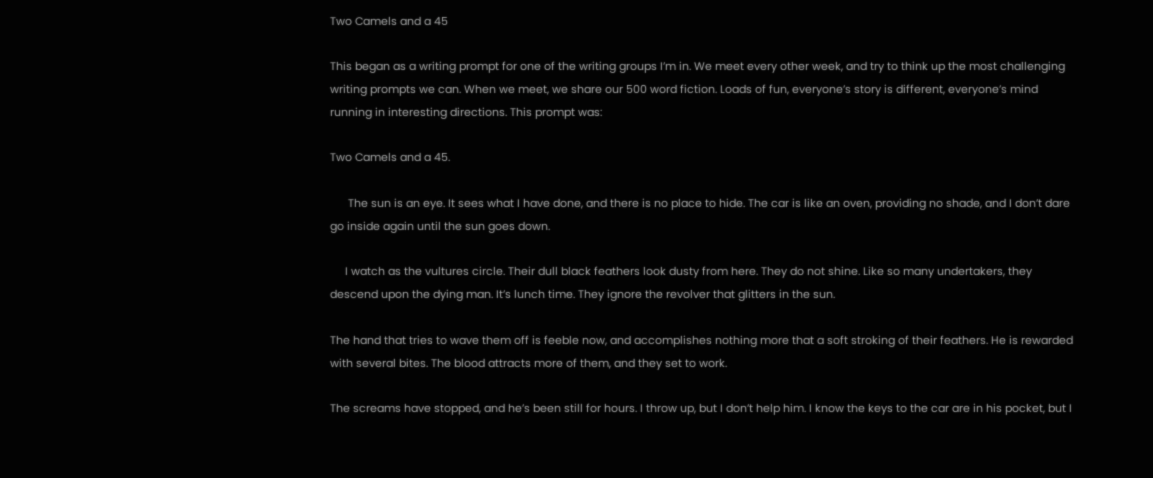Two Camels and a 45

This began as a writing prompt for one of the writing groups I’m in. We meet every other week, and try to think up the most challenging writing prompts we can. When we meet, we share our 500 word fiction. Loads of fun, everyone’s story is different, everyone’s mind running in interesting directions. This prompt was:

Two Camels and a 45.

      The sun is an eye. It sees what I have done, and there is no place to hide. The car is like an oven, providing no shade, and I don’t dare go inside again until the sun goes down.

     I watch as the vultures circle. Their dull black feathers look dusty from here. They do not shine. Like so many undertakers, they descend upon the dying man. It’s lunch time. They ignore the revolver that glitters in the sun.

The hand that tries to wave them off is feeble now, and accomplishes nothing more that a soft stroking of their feathers. He is rewarded with several bites. The blood attracts more of them, and they set to work.

The screams have stopped, and he’s been still for hours. I throw up, but I don’t help him. I know the keys to the car are in his pocket, but I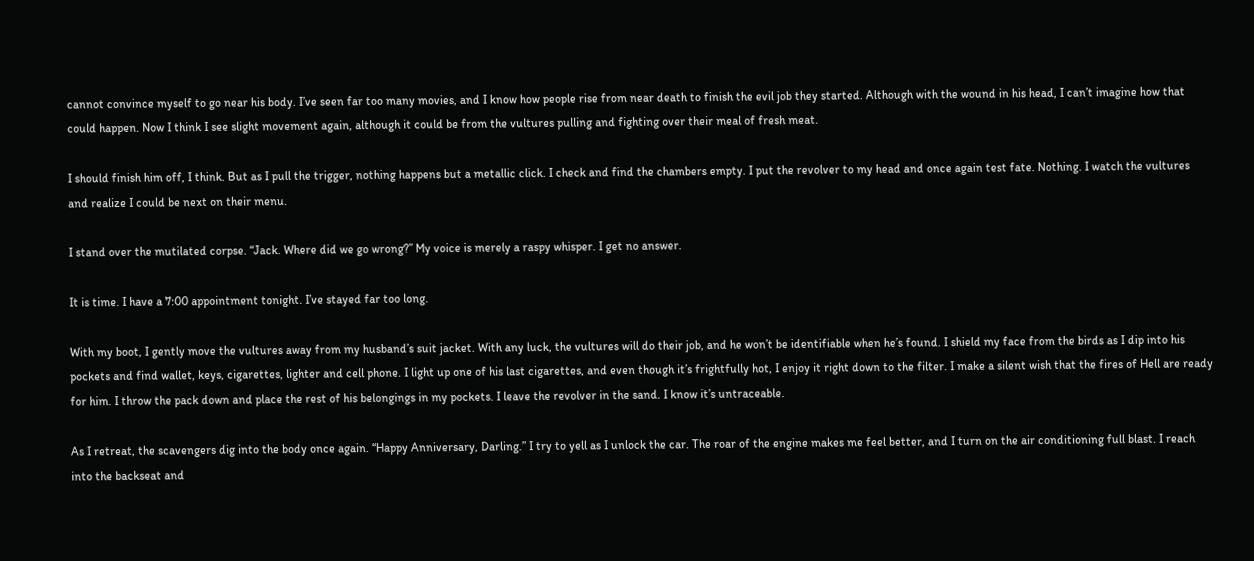cannot convince myself to go near his body. I’ve seen far too many movies, and I know how people rise from near death to finish the evil job they started. Although with the wound in his head, I can’t imagine how that could happen. Now I think I see slight movement again, although it could be from the vultures pulling and fighting over their meal of fresh meat.

I should finish him off, I think. But as I pull the trigger, nothing happens but a metallic click. I check and find the chambers empty. I put the revolver to my head and once again test fate. Nothing. I watch the vultures and realize I could be next on their menu.

I stand over the mutilated corpse. “Jack. Where did we go wrong?” My voice is merely a raspy whisper. I get no answer.

It is time. I have a 7:00 appointment tonight. I’ve stayed far too long.

With my boot, I gently move the vultures away from my husband’s suit jacket. With any luck, the vultures will do their job, and he won’t be identifiable when he’s found. I shield my face from the birds as I dip into his pockets and find wallet, keys, cigarettes, lighter and cell phone. I light up one of his last cigarettes, and even though it’s frightfully hot, I enjoy it right down to the filter. I make a silent wish that the fires of Hell are ready for him. I throw the pack down and place the rest of his belongings in my pockets. I leave the revolver in the sand. I know it’s untraceable.

As I retreat, the scavengers dig into the body once again. “Happy Anniversary, Darling.” I try to yell as I unlock the car. The roar of the engine makes me feel better, and I turn on the air conditioning full blast. I reach into the backseat and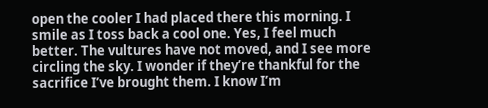open the cooler I had placed there this morning. I smile as I toss back a cool one. Yes, I feel much better. The vultures have not moved, and I see more circling the sky. I wonder if they’re thankful for the sacrifice I’ve brought them. I know I’m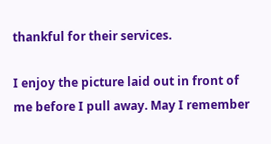thankful for their services.

I enjoy the picture laid out in front of me before I pull away. May I remember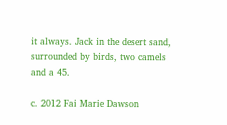it always. Jack in the desert sand, surrounded by birds, two camels and a 45.

c. 2012 Fai Marie Dawson